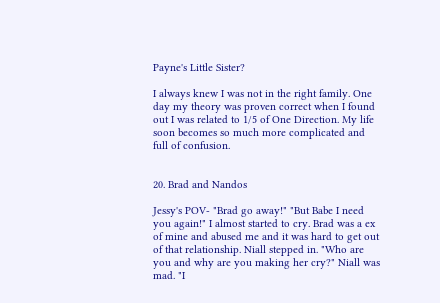Payne's Little Sister?

I always knew I was not in the right family. One day my theory was proven correct when I found out I was related to 1/5 of One Direction. My life soon becomes so much more complicated and full of confusion.


20. Brad and Nandos

Jessy's POV- "Brad go away!" "But Babe I need you again!" I almost started to cry. Brad was a ex of mine and abused me and it was hard to get out of that relationship. Niall stepped in. "Who are you and why are you making her cry?" Niall was mad. "I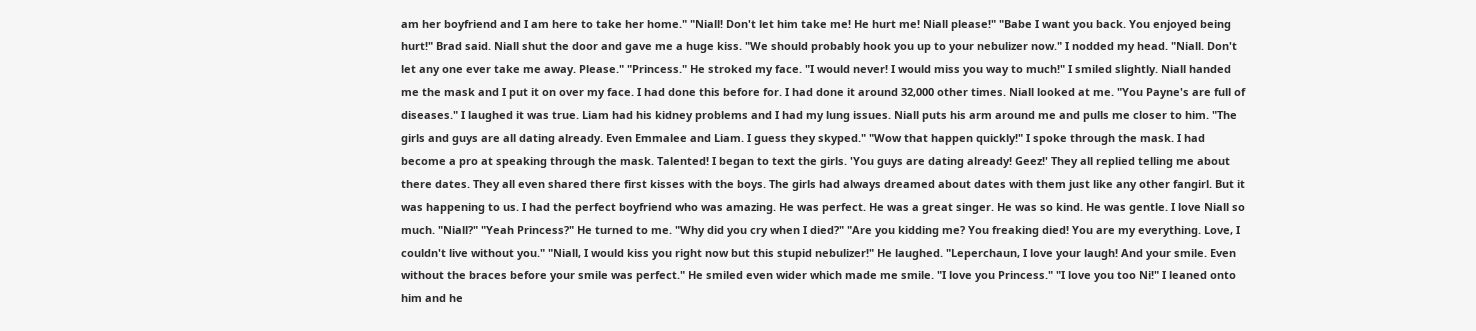am her boyfriend and I am here to take her home." "Niall! Don't let him take me! He hurt me! Niall please!" "Babe I want you back. You enjoyed being hurt!" Brad said. Niall shut the door and gave me a huge kiss. "We should probably hook you up to your nebulizer now." I nodded my head. "Niall. Don't let any one ever take me away. Please." "Princess." He stroked my face. "I would never! I would miss you way to much!" I smiled slightly. Niall handed me the mask and I put it on over my face. I had done this before for. I had done it around 32,000 other times. Niall looked at me. "You Payne's are full of diseases." I laughed it was true. Liam had his kidney problems and I had my lung issues. Niall puts his arm around me and pulls me closer to him. "The girls and guys are all dating already. Even Emmalee and Liam. I guess they skyped." "Wow that happen quickly!" I spoke through the mask. I had become a pro at speaking through the mask. Talented! I began to text the girls. 'You guys are dating already! Geez!' They all replied telling me about there dates. They all even shared there first kisses with the boys. The girls had always dreamed about dates with them just like any other fangirl. But it was happening to us. I had the perfect boyfriend who was amazing. He was perfect. He was a great singer. He was so kind. He was gentle. I love Niall so much. "Niall?" "Yeah Princess?" He turned to me. "Why did you cry when I died?" "Are you kidding me? You freaking died! You are my everything. Love, I couldn't live without you." "Niall, I would kiss you right now but this stupid nebulizer!" He laughed. "Leperchaun, I love your laugh! And your smile. Even without the braces before your smile was perfect." He smiled even wider which made me smile. "I love you Princess." "I love you too Ni!" I leaned onto him and he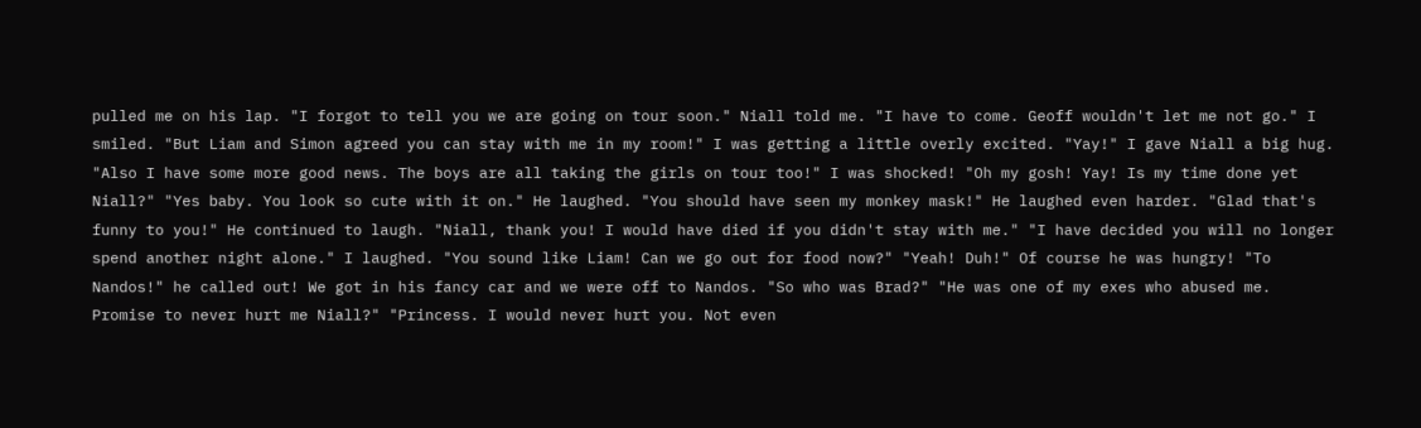pulled me on his lap. "I forgot to tell you we are going on tour soon." Niall told me. "I have to come. Geoff wouldn't let me not go." I smiled. "But Liam and Simon agreed you can stay with me in my room!" I was getting a little overly excited. "Yay!" I gave Niall a big hug. "Also I have some more good news. The boys are all taking the girls on tour too!" I was shocked! "Oh my gosh! Yay! Is my time done yet Niall?" "Yes baby. You look so cute with it on." He laughed. "You should have seen my monkey mask!" He laughed even harder. "Glad that's funny to you!" He continued to laugh. "Niall, thank you! I would have died if you didn't stay with me." "I have decided you will no longer spend another night alone." I laughed. "You sound like Liam! Can we go out for food now?" "Yeah! Duh!" Of course he was hungry! "To Nandos!" he called out! We got in his fancy car and we were off to Nandos. "So who was Brad?" "He was one of my exes who abused me. Promise to never hurt me Niall?" "Princess. I would never hurt you. Not even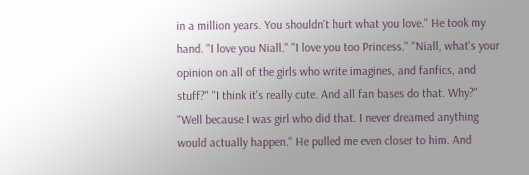in a million years. You shouldn't hurt what you love." He took my hand. "I love you Niall." "I love you too Princess." "Niall, what's your opinion on all of the girls who write imagines, and fanfics, and stuff?" "I think it's really cute. And all fan bases do that. Why?" "Well because I was girl who did that. I never dreamed anything would actually happen." He pulled me even closer to him. And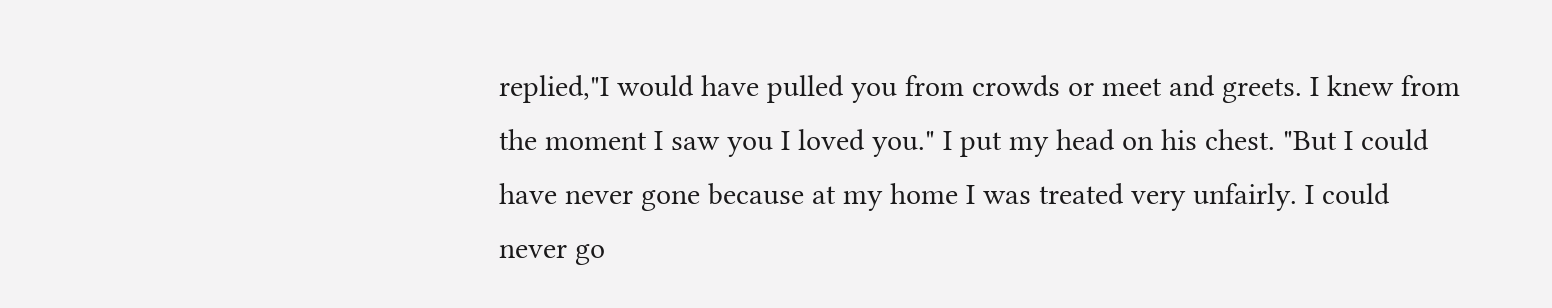replied,"I would have pulled you from crowds or meet and greets. I knew from the moment I saw you I loved you." I put my head on his chest. "But I could have never gone because at my home I was treated very unfairly. I could never go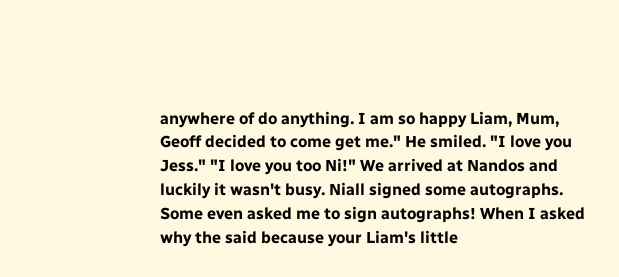anywhere of do anything. I am so happy Liam, Mum, Geoff decided to come get me." He smiled. "I love you Jess." "I love you too Ni!" We arrived at Nandos and luckily it wasn't busy. Niall signed some autographs. Some even asked me to sign autographs! When I asked why the said because your Liam's little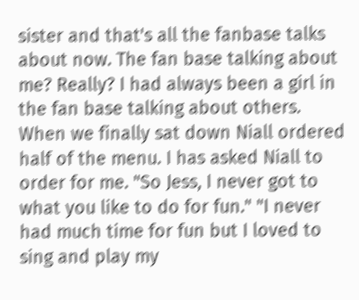sister and that's all the fanbase talks about now. The fan base talking about me? Really? I had always been a girl in the fan base talking about others. When we finally sat down Niall ordered half of the menu. I has asked Niall to order for me. "So Jess, I never got to what you like to do for fun." "I never had much time for fun but I loved to sing and play my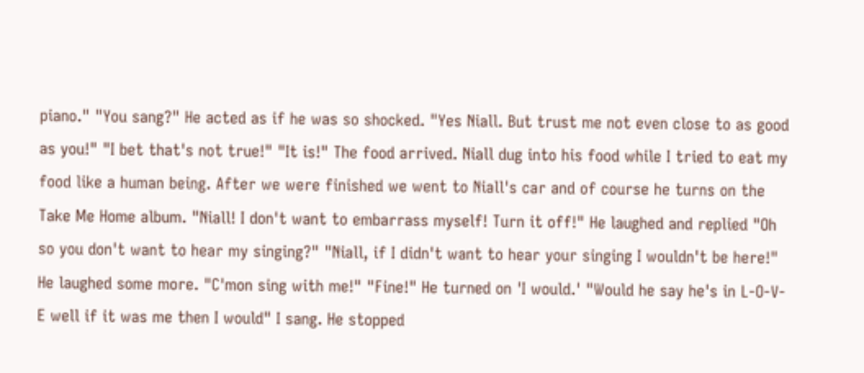piano." "You sang?" He acted as if he was so shocked. "Yes Niall. But trust me not even close to as good as you!" "I bet that's not true!" "It is!" The food arrived. Niall dug into his food while I tried to eat my food like a human being. After we were finished we went to Niall's car and of course he turns on the Take Me Home album. "Niall! I don't want to embarrass myself! Turn it off!" He laughed and replied "Oh so you don't want to hear my singing?" "Niall, if I didn't want to hear your singing I wouldn't be here!" He laughed some more. "C'mon sing with me!" "Fine!" He turned on 'I would.' "Would he say he's in L-O-V-E well if it was me then I would" I sang. He stopped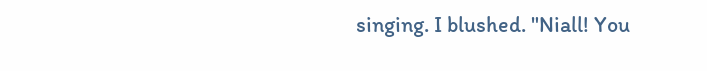singing. I blushed. "Niall! You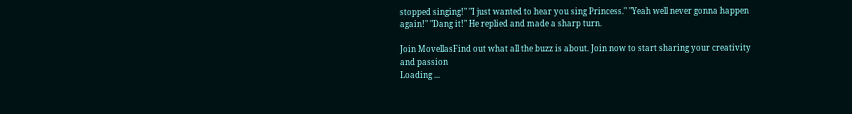stopped singing!" "I just wanted to hear you sing Princess." "Yeah well never gonna happen again!" "Dang it!" He replied and made a sharp turn.

Join MovellasFind out what all the buzz is about. Join now to start sharing your creativity and passion
Loading ...